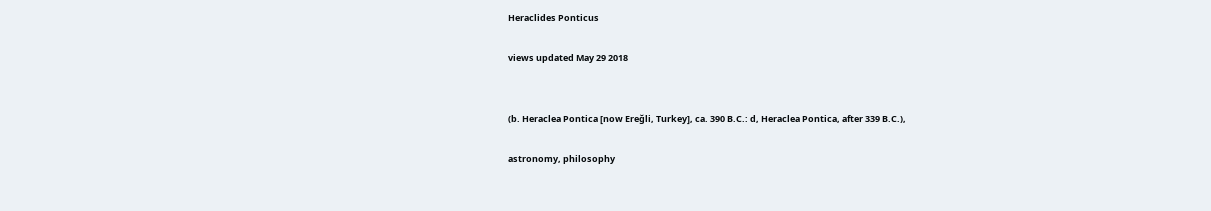Heraclides Ponticus

views updated May 29 2018


(b. Heraclea Pontica [now Ereğli, Turkey], ca. 390 B.C.: d, Heraclea Pontica, after 339 B.C.),

astronomy, philosophy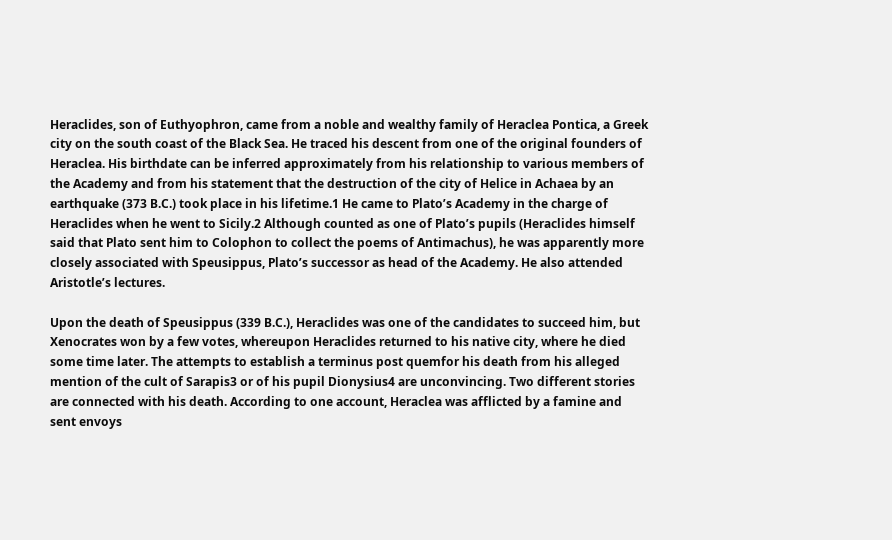Heraclides, son of Euthyophron, came from a noble and wealthy family of Heraclea Pontica, a Greek city on the south coast of the Black Sea. He traced his descent from one of the original founders of Heraclea. His birthdate can be inferred approximately from his relationship to various members of the Academy and from his statement that the destruction of the city of Helice in Achaea by an earthquake (373 B.C.) took place in his lifetime.1 He came to Plato’s Academy in the charge of Heraclides when he went to Sicily.2 Although counted as one of Plato’s pupils (Heraclides himself said that Plato sent him to Colophon to collect the poems of Antimachus), he was apparently more closely associated with Speusippus, Plato’s successor as head of the Academy. He also attended Aristotle’s lectures.

Upon the death of Speusippus (339 B.C.), Heraclides was one of the candidates to succeed him, but Xenocrates won by a few votes, whereupon Heraclides returned to his native city, where he died some time later. The attempts to establish a terminus post quemfor his death from his alleged mention of the cult of Sarapis3 or of his pupil Dionysius4 are unconvincing. Two different stories are connected with his death. According to one account, Heraclea was afflicted by a famine and sent envoys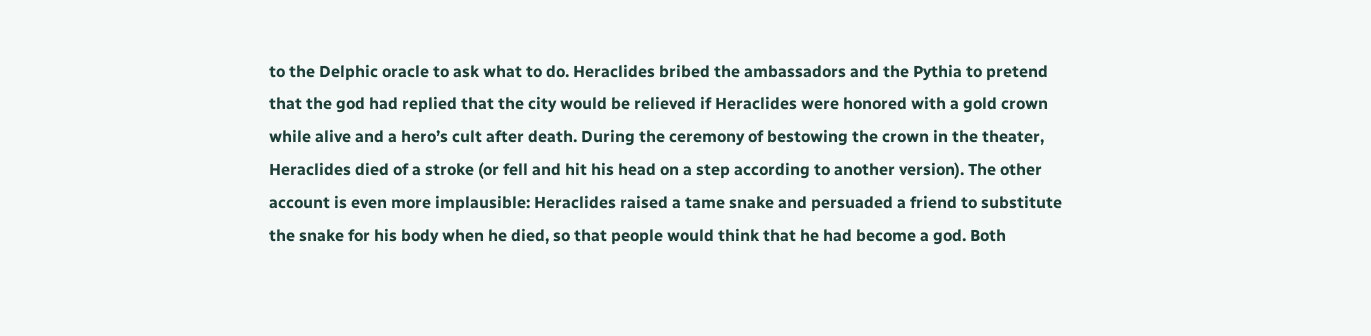to the Delphic oracle to ask what to do. Heraclides bribed the ambassadors and the Pythia to pretend that the god had replied that the city would be relieved if Heraclides were honored with a gold crown while alive and a hero’s cult after death. During the ceremony of bestowing the crown in the theater, Heraclides died of a stroke (or fell and hit his head on a step according to another version). The other account is even more implausible: Heraclides raised a tame snake and persuaded a friend to substitute the snake for his body when he died, so that people would think that he had become a god. Both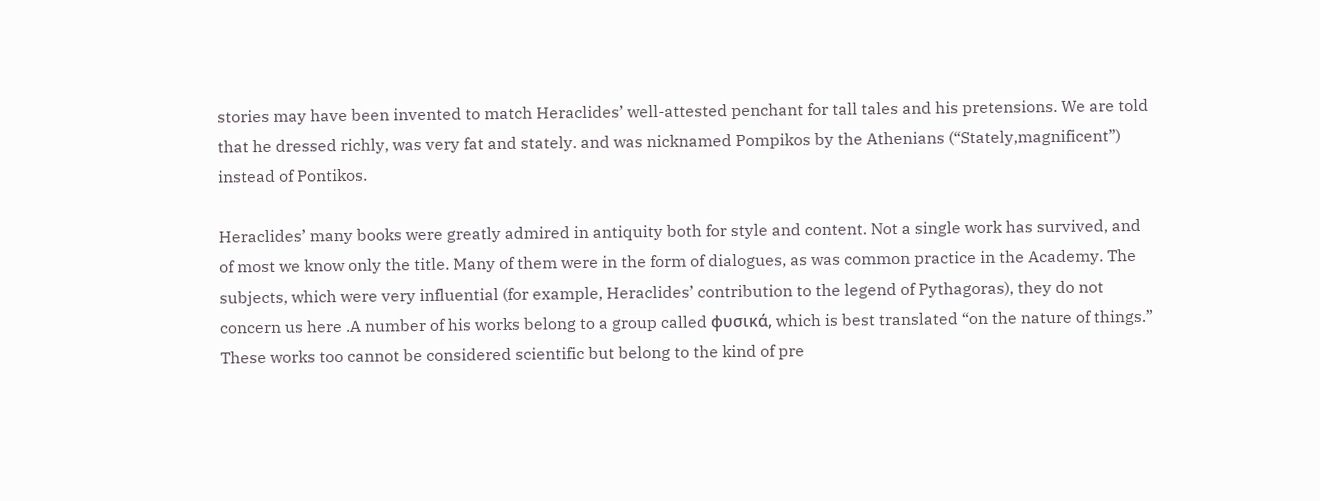stories may have been invented to match Heraclides’ well-attested penchant for tall tales and his pretensions. We are told that he dressed richly, was very fat and stately. and was nicknamed Pompikos by the Athenians (“Stately,magnificent”) instead of Pontikos.

Heraclides’ many books were greatly admired in antiquity both for style and content. Not a single work has survived, and of most we know only the title. Many of them were in the form of dialogues, as was common practice in the Academy. The subjects, which were very influential (for example, Heraclides’ contribution to the legend of Pythagoras), they do not concern us here .A number of his works belong to a group called φυσικά, which is best translated “on the nature of things.” These works too cannot be considered scientific but belong to the kind of pre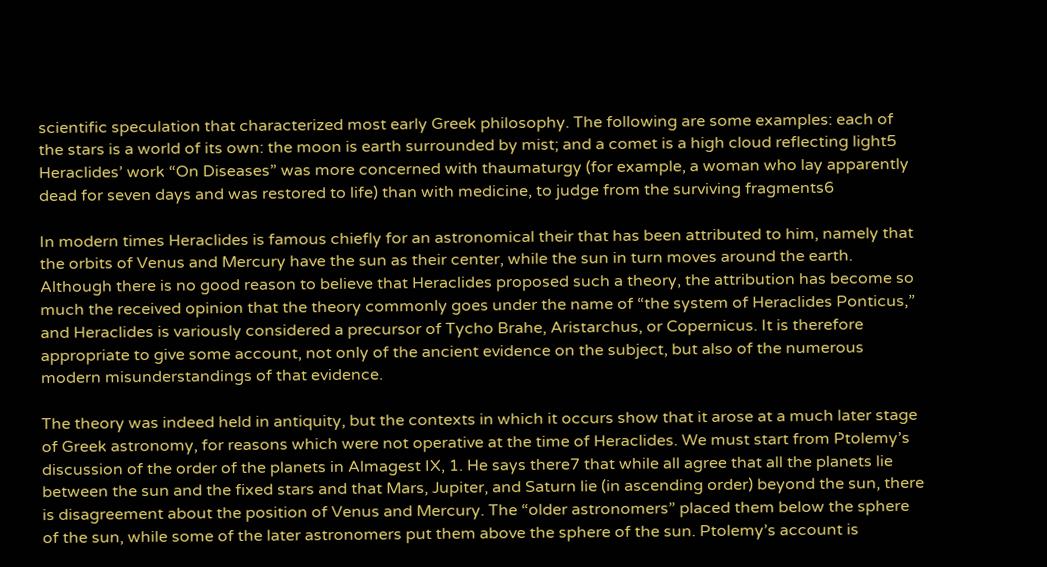scientific speculation that characterized most early Greek philosophy. The following are some examples: each of the stars is a world of its own: the moon is earth surrounded by mist; and a comet is a high cloud reflecting light5 Heraclides’ work “On Diseases” was more concerned with thaumaturgy (for example, a woman who lay apparently dead for seven days and was restored to life) than with medicine, to judge from the surviving fragments6

In modern times Heraclides is famous chiefly for an astronomical their that has been attributed to him, namely that the orbits of Venus and Mercury have the sun as their center, while the sun in turn moves around the earth. Although there is no good reason to believe that Heraclides proposed such a theory, the attribution has become so much the received opinion that the theory commonly goes under the name of “the system of Heraclides Ponticus,” and Heraclides is variously considered a precursor of Tycho Brahe, Aristarchus, or Copernicus. It is therefore appropriate to give some account, not only of the ancient evidence on the subject, but also of the numerous modern misunderstandings of that evidence.

The theory was indeed held in antiquity, but the contexts in which it occurs show that it arose at a much later stage of Greek astronomy, for reasons which were not operative at the time of Heraclides. We must start from Ptolemy’s discussion of the order of the planets in Almagest IX, 1. He says there7 that while all agree that all the planets lie between the sun and the fixed stars and that Mars, Jupiter, and Saturn lie (in ascending order) beyond the sun, there is disagreement about the position of Venus and Mercury. The “older astronomers” placed them below the sphere of the sun, while some of the later astronomers put them above the sphere of the sun. Ptolemy’s account is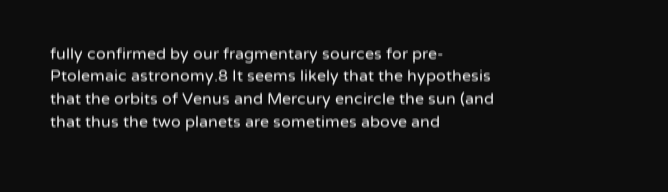fully confirmed by our fragmentary sources for pre-Ptolemaic astronomy.8 It seems likely that the hypothesis that the orbits of Venus and Mercury encircle the sun (and that thus the two planets are sometimes above and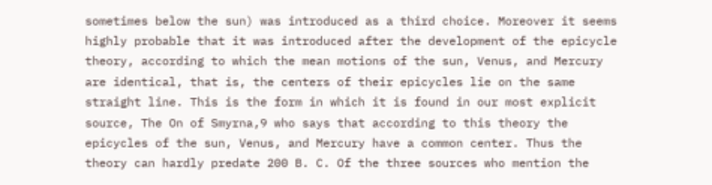sometimes below the sun) was introduced as a third choice. Moreover it seems highly probable that it was introduced after the development of the epicycle theory, according to which the mean motions of the sun, Venus, and Mercury are identical, that is, the centers of their epicycles lie on the same straight line. This is the form in which it is found in our most explicit source, The On of Smyrna,9 who says that according to this theory the epicycles of the sun, Venus, and Mercury have a common center. Thus the theory can hardly predate 200 B. C. Of the three sources who mention the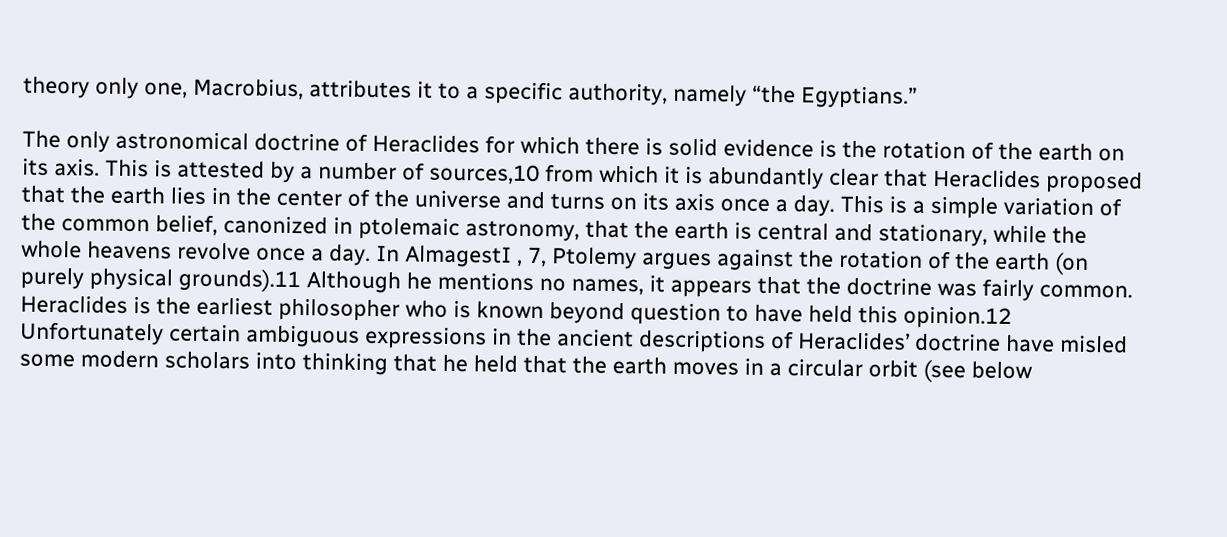theory only one, Macrobius, attributes it to a specific authority, namely “the Egyptians.”

The only astronomical doctrine of Heraclides for which there is solid evidence is the rotation of the earth on its axis. This is attested by a number of sources,10 from which it is abundantly clear that Heraclides proposed that the earth lies in the center of the universe and turns on its axis once a day. This is a simple variation of the common belief, canonized in ptolemaic astronomy, that the earth is central and stationary, while the whole heavens revolve once a day. In AlmagestI , 7, Ptolemy argues against the rotation of the earth (on purely physical grounds).11 Although he mentions no names, it appears that the doctrine was fairly common. Heraclides is the earliest philosopher who is known beyond question to have held this opinion.12 Unfortunately certain ambiguous expressions in the ancient descriptions of Heraclides’ doctrine have misled some modern scholars into thinking that he held that the earth moves in a circular orbit (see below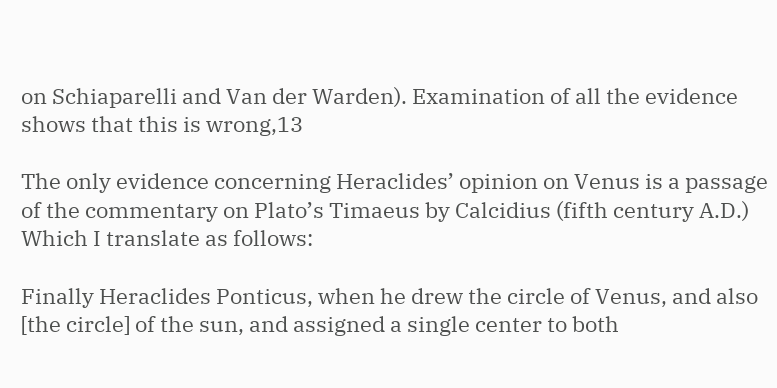on Schiaparelli and Van der Warden). Examination of all the evidence shows that this is wrong,13

The only evidence concerning Heraclides’ opinion on Venus is a passage of the commentary on Plato’s Timaeus by Calcidius (fifth century A.D.) Which I translate as follows:

Finally Heraclides Ponticus, when he drew the circle of Venus, and also [the circle] of the sun, and assigned a single center to both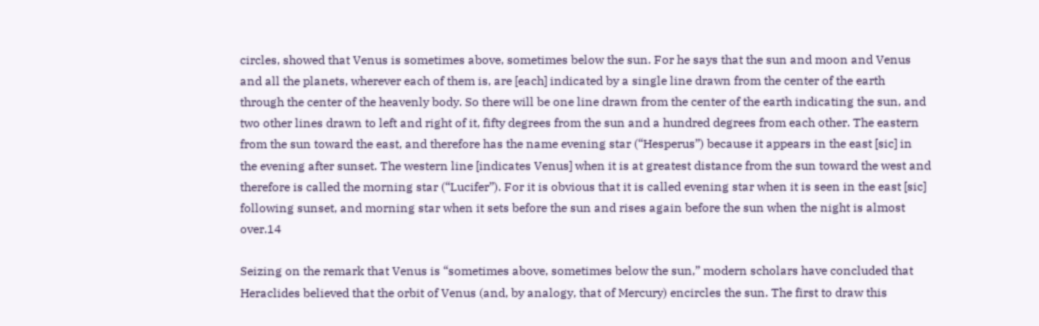circles, showed that Venus is sometimes above, sometimes below the sun. For he says that the sun and moon and Venus and all the planets, wherever each of them is, are [each] indicated by a single line drawn from the center of the earth through the center of the heavenly body. So there will be one line drawn from the center of the earth indicating the sun, and two other lines drawn to left and right of it, fifty degrees from the sun and a hundred degrees from each other. The eastern from the sun toward the east, and therefore has the name evening star (“Hesperus”) because it appears in the east [sic] in the evening after sunset. The western line [indicates Venus] when it is at greatest distance from the sun toward the west and therefore is called the morning star (“Lucifer”). For it is obvious that it is called evening star when it is seen in the east [sic] following sunset, and morning star when it sets before the sun and rises again before the sun when the night is almost over.14

Seizing on the remark that Venus is “sometimes above, sometimes below the sun,” modern scholars have concluded that Heraclides believed that the orbit of Venus (and, by analogy, that of Mercury) encircles the sun. The first to draw this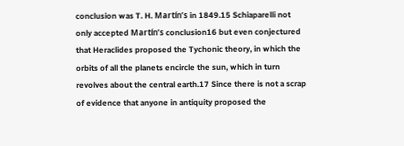conclusion was T. H. Martín’s in 1849.15 Schiaparelli not only accepted Martín’s conclusion16 but even conjectured that Heraclides proposed the Tychonic theory, in which the orbits of all the planets encircle the sun, which in turn revolves about the central earth.17 Since there is not a scrap of evidence that anyone in antiquity proposed the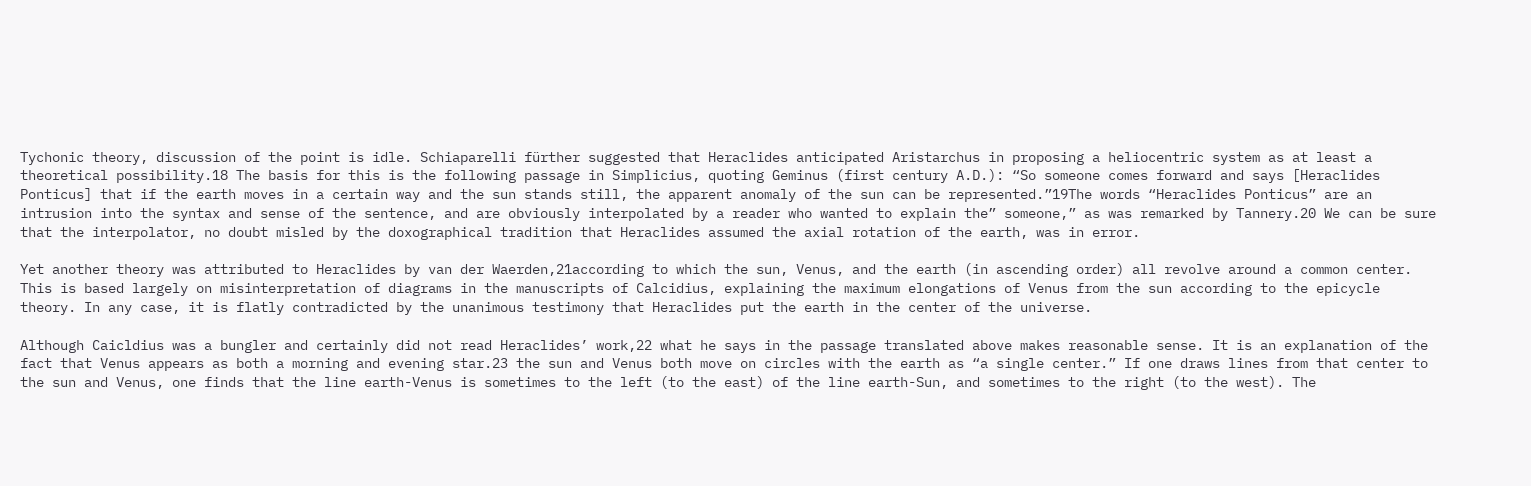Tychonic theory, discussion of the point is idle. Schiaparelli fürther suggested that Heraclides anticipated Aristarchus in proposing a heliocentric system as at least a theoretical possibility.18 The basis for this is the following passage in Simplicius, quoting Geminus (first century A.D.): “So someone comes forward and says [Heraclides Ponticus] that if the earth moves in a certain way and the sun stands still, the apparent anomaly of the sun can be represented.”19The words “Heraclides Ponticus” are an intrusion into the syntax and sense of the sentence, and are obviously interpolated by a reader who wanted to explain the” someone,” as was remarked by Tannery.20 We can be sure that the interpolator, no doubt misled by the doxographical tradition that Heraclides assumed the axial rotation of the earth, was in error.

Yet another theory was attributed to Heraclides by van der Waerden,21according to which the sun, Venus, and the earth (in ascending order) all revolve around a common center. This is based largely on misinterpretation of diagrams in the manuscripts of Calcidius, explaining the maximum elongations of Venus from the sun according to the epicycle theory. In any case, it is flatly contradicted by the unanimous testimony that Heraclides put the earth in the center of the universe.

Although Caicldius was a bungler and certainly did not read Heraclides’ work,22 what he says in the passage translated above makes reasonable sense. It is an explanation of the fact that Venus appears as both a morning and evening star.23 the sun and Venus both move on circles with the earth as “a single center.” If one draws lines from that center to the sun and Venus, one finds that the line earth-Venus is sometimes to the left (to the east) of the line earth-Sun, and sometimes to the right (to the west). The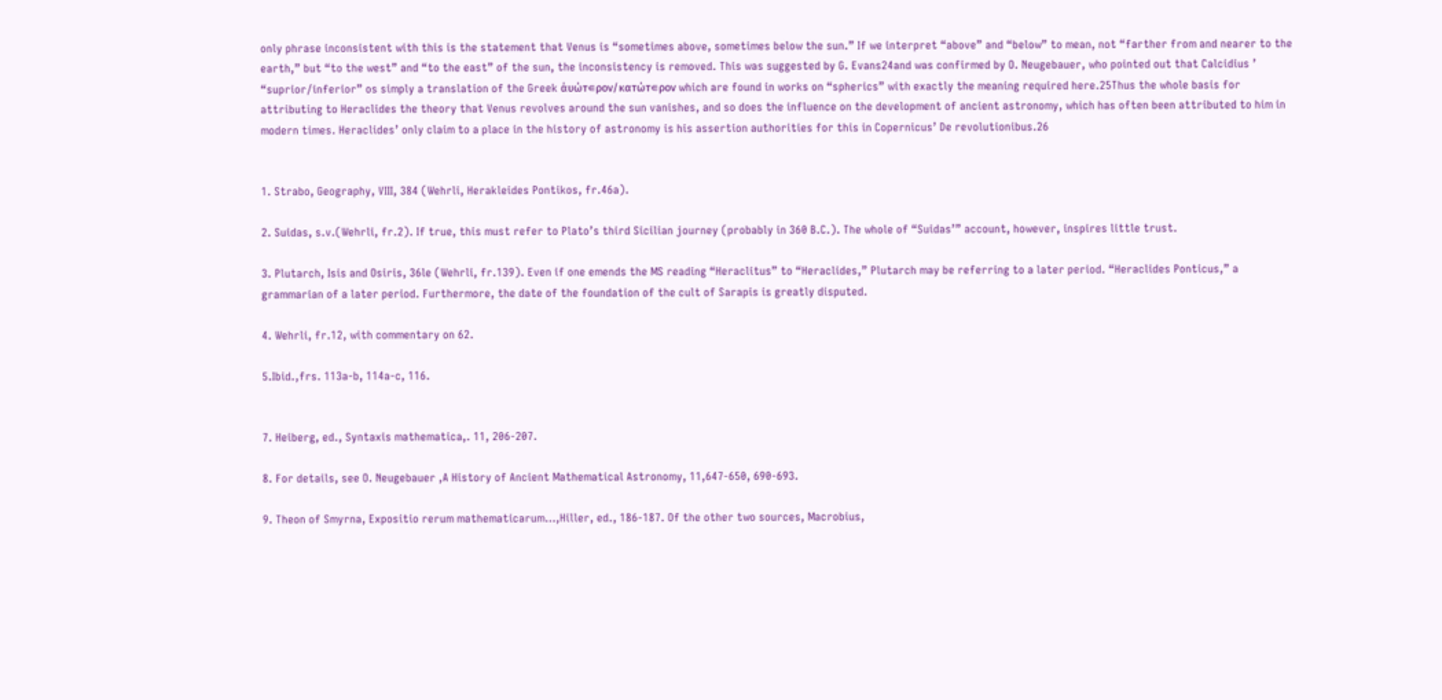only phrase inconsistent with this is the statement that Venus is “sometimes above, sometimes below the sun.” If we interpret “above” and “below” to mean, not “farther from and nearer to the earth,” but “to the west” and “to the east” of the sun, the inconsistency is removed. This was suggested by G. Evans24and was confirmed by O. Neugebauer, who pointed out that Calcidius ’ “suprior/inferior” os simply a translation of the Greek άυώт∊ρον/καтώт∊ρον which are found in works on “spherics” with exactly the meaning required here.25Thus the whole basis for attributing to Heraclides the theory that Venus revolves around the sun vanishes, and so does the influence on the development of ancient astronomy, which has often been attributed to him in modern times. Heraclides’ only claim to a place in the history of astronomy is his assertion authorities for this in Copernicus’ De revolutionibus.26


1. Strabo, Geography, VIII, 384 (Wehrli, Herakleides Pontikos, fr.46a).

2. Suidas, s.v.(Wehrli, fr.2). If true, this must refer to Plato’s third Sicilian journey (probably in 360 B.C.). The whole of “Suidas’” account, however, inspires little trust.

3. Plutarch, Isis and Osiris, 36le (Wehrli, fr.139). Even if one emends the MS reading “Heraclitus” to “Heraclides,” Plutarch may be referring to a later period. “Heraclides Ponticus,” a grammarian of a later period. Furthermore, the date of the foundation of the cult of Sarapis is greatly disputed.

4. Wehrli, fr.12, with commentary on 62.

5.Ibid.,frs. 113a-b, 114a-c, 116.


7. Heiberg, ed., Syntaxis mathematica,. 11, 206-207.

8. For details, see O. Neugebauer ,A History of Ancient Mathematical Astronomy, 11,647-650, 690-693.

9. Theon of Smyrna, Expositio rerum mathematicarum…,Hiller, ed., 186-187. Of the other two sources, Macrobius,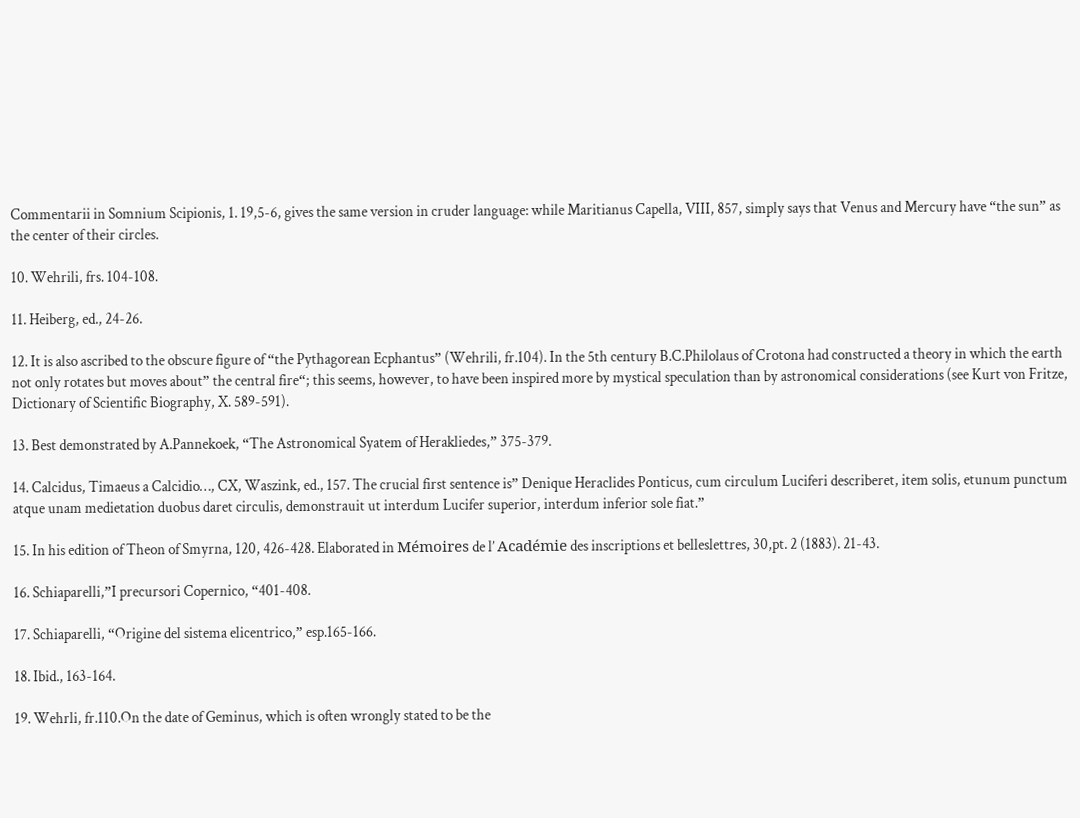Commentarii in Somnium Scipionis, 1. 19,5-6, gives the same version in cruder language: while Maritianus Capella, VIII, 857, simply says that Venus and Mercury have “the sun” as the center of their circles.

10. Wehrili, frs. 104-108.

11. Heiberg, ed., 24-26.

12. It is also ascribed to the obscure figure of “the Pythagorean Ecphantus” (Wehrili, fr.104). In the 5th century B.C.Philolaus of Crotona had constructed a theory in which the earth not only rotates but moves about” the central fire“; this seems, however, to have been inspired more by mystical speculation than by astronomical considerations (see Kurt von Fritze, Dictionary of Scientific Biography, X. 589-591).

13. Best demonstrated by A.Pannekoek, “The Astronomical Syatem of Herakliedes,” 375-379.

14. Calcidus, Timaeus a Calcidio…, CX, Waszink, ed., 157. The crucial first sentence is” Denique Heraclides Ponticus, cum circulum Luciferi describeret, item solis, etunum punctum atque unam medietation duobus daret circulis, demonstrauit ut interdum Lucifer superior, interdum inferior sole fiat.”

15. In his edition of Theon of Smyrna, 120, 426-428. Elaborated in Mémoires de l’ Académie des inscriptions et belleslettres, 30,pt. 2 (1883). 21-43.

16. Schiaparelli,”I precursori Copernico, “401-408.

17. Schiaparelli, “Origine del sistema elicentrico,” esp.165-166.

18. Ibid., 163-164.

19. Wehrli, fr.110.On the date of Geminus, which is often wrongly stated to be the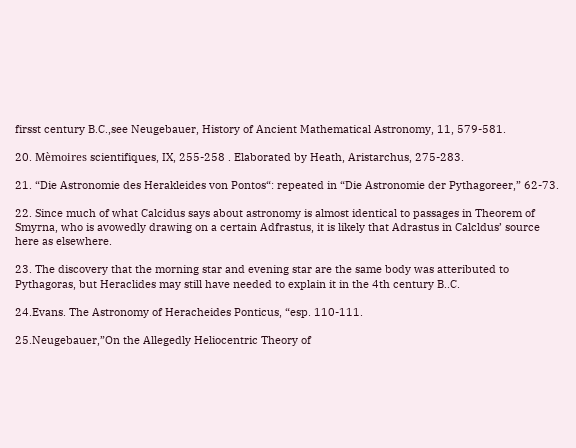firsst century B.C.,see Neugebauer, History of Ancient Mathematical Astronomy, 11, 579-581.

20. Mèmoires scientifiques, IX, 255-258 . Elaborated by Heath, Aristarchus, 275-283.

21. “Die Astronomie des Herakleides von Pontos“: repeated in “Die Astronomie der Pythagoreer,” 62-73.

22. Since much of what Calcidus says about astronomy is almost identical to passages in Theorem of Smyrna, who is avowedly drawing on a certain Adfrastus, it is likely that Adrastus in Calcldus’ source here as elsewhere.

23. The discovery that the morning star and evening star are the same body was atteributed to Pythagoras, but Heraclides may still have needed to explain it in the 4th century B..C.

24.Evans. The Astronomy of Heracheides Ponticus, “esp. 110-111.

25.Neugebauer,”On the Allegedly Heliocentric Theory of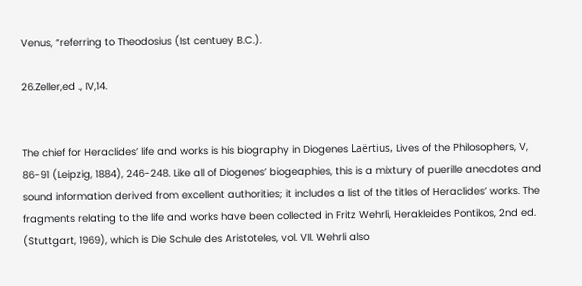Venus, “referring to Theodosius (Ist centuey B.C.).

26.Zeller,ed ., IV,14.


The chief for Heraclides’ life and works is his biography in Diogenes Laërtius, Lives of the Philosophers, V, 86-91 (Leipzig, 1884), 246-248. Like all of Diogenes’ biogeaphies, this is a mixtury of puerille anecdotes and sound information derived from excellent authorities; it includes a list of the titles of Heraclides’ works. The fragments relating to the life and works have been collected in Fritz Wehrli, Herakleides Pontikos, 2nd ed. (Stuttgart, 1969), which is Die Schule des Aristoteles, vol. VII. Wehrli also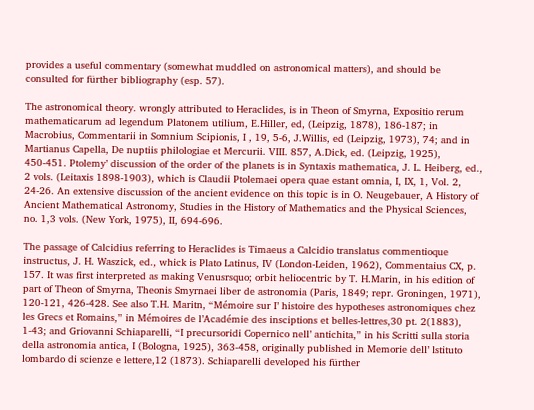provides a useful commentary (somewhat muddled on astronomical matters), and should be consulted for fürther bibliography (esp. 57).

The astronomical theory. wrongly attributed to Heraclides, is in Theon of Smyrna, Expositio rerum mathematicarum ad legendum Platonem utilium, E.Hiller, ed, (Leipzig, 1878), 186-187; in Macrobius, Commentarii in Somnium Scipionis, I , 19, 5-6, J.Willis, ed (Leipzig, 1973), 74; and in Martianus Capella, De nuptiis philologiae et Mercurii. VIII. 857, A.Dick, ed. (Leipzig, 1925), 450-451. Ptolemy’ discussion of the order of the planets is in Syntaxis mathematica, J. L. Heiberg, ed., 2 vols. (Leitaxis 1898-1903), which is Claudii Ptolemaei opera quae estant omnia, I, IX, 1, Vol. 2, 24-26. An extensive discussion of the ancient evidence on this topic is in O. Neugebauer, A History of Ancient Mathematical Astronomy, Studies in the History of Mathematics and the Physical Sciences, no. 1,3 vols. (New York, 1975), II, 694-696.

The passage of Calcidius referring to Heraclides is Timaeus a Calcidio translatus commentioque instructus, J. H. Waszick, ed., whick is Plato Latinus, IV (London-Leiden, 1962), Commentaius CX, p. 157. It was first interpreted as making Venusrsquo; orbit heliocentric by T. H.Marin, in his edition of part of Theon of Smyrna, Theonis Smyrnaei liber de astronomia (Paris, 1849; repr. Groningen, 1971), 120-121, 426-428. See also T.H. Maritn, “Mémoire sur I’ histoire des hypotheses astronomiques chez les Grecs et Romains,” in Mémoires de l’Académie des insciptions et belles-lettres,30 pt. 2(1883), 1-43; and Griovanni Schiaparelli, “I precursoridi Copernico nell’ antichita,” in his Scritti sulla storia della astronomia antica, I (Bologna, 1925), 363-458, originally published in Memorie dell’ lstituto lombardo di scienze e lettere,12 (1873). Schiaparelli developed his fürther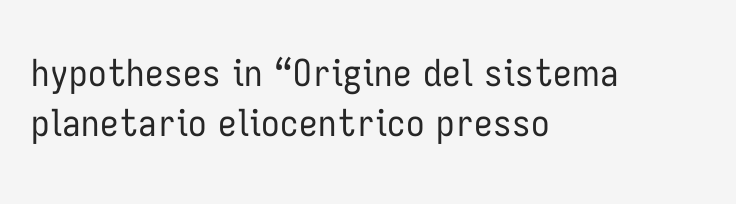hypotheses in “Origine del sistema planetario eliocentrico presso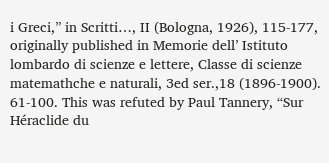i Greci,” in Scritti…, II (Bologna, 1926), 115-177, originally published in Memorie dell’ Istituto lombardo di scienze e lettere, Classe di scienze matemathche e naturali, 3ed ser.,18 (1896-1900). 61-100. This was refuted by Paul Tannery, “Sur Héraclide du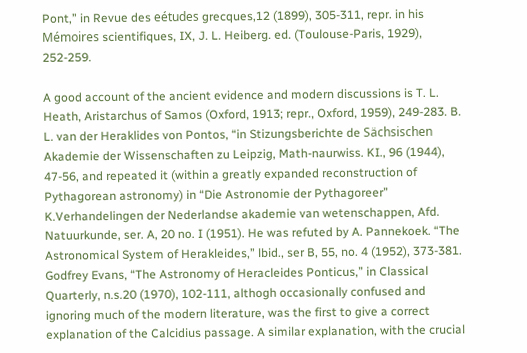Pont,” in Revue des eétudes grecques,12 (1899), 305-311, repr. in his Mémoires scientifiques, IX, J. L. Heiberg. ed. (Toulouse-Paris, 1929), 252-259.

A good account of the ancient evidence and modern discussions is T. L. Heath, Aristarchus of Samos (Oxford, 1913; repr., Oxford, 1959), 249-283. B. L. van der Heraklides von Pontos, “in Stizungsberichte de Sächsischen Akademie der Wissenschaften zu Leipzig, Math-naurwiss. KI., 96 (1944), 47-56, and repeated it (within a greatly expanded reconstruction of Pythagorean astronomy) in “Die Astronomie der Pythagoreer” K.Verhandelingen der Nederlandse akademie van wetenschappen, Afd. Natuurkunde, ser. A, 20 no. I (1951). He was refuted by A. Pannekoek. “The Astronomical System of Herakleides,” lbid., ser B, 55, no. 4 (1952), 373-381. Godfrey Evans, “The Astronomy of Heracleides Ponticus,” in Classical Quarterly, n.s.20 (1970), 102-111, althogh occasionally confused and ignoring much of the modern literature, was the first to give a correct explanation of the Calcidius passage. A similar explanation, with the crucial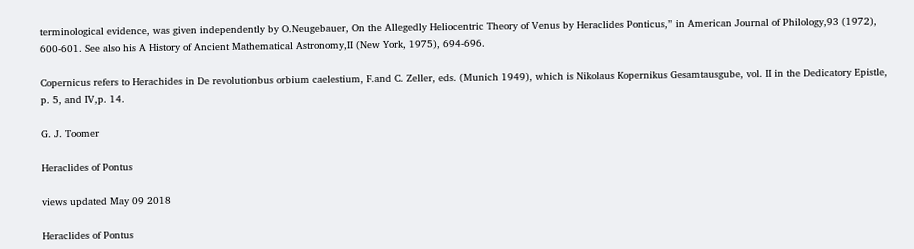terminological evidence, was given independently by O.Neugebauer, On the Allegedly Heliocentric Theory of Venus by Heraclides Ponticus,” in American Journal of Philology,93 (1972), 600-601. See also his A History of Ancient Mathematical Astronomy,II (New York, 1975), 694-696.

Copernicus refers to Herachides in De revolutionbus orbium caelestium, F.and C. Zeller, eds. (Munich 1949), which is Nikolaus Kopernikus Gesamtausgube, vol. II in the Dedicatory Epistle, p. 5, and IV,p. 14.

G. J. Toomer

Heraclides of Pontus

views updated May 09 2018

Heraclides of Pontus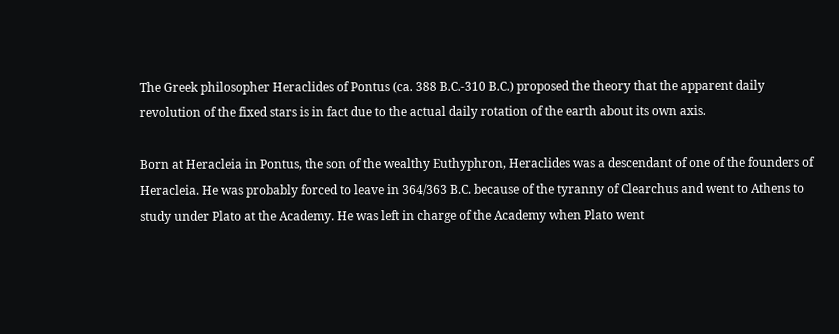The Greek philosopher Heraclides of Pontus (ca. 388 B.C.-310 B.C.) proposed the theory that the apparent daily revolution of the fixed stars is in fact due to the actual daily rotation of the earth about its own axis.

Born at Heracleia in Pontus, the son of the wealthy Euthyphron, Heraclides was a descendant of one of the founders of Heracleia. He was probably forced to leave in 364/363 B.C. because of the tyranny of Clearchus and went to Athens to study under Plato at the Academy. He was left in charge of the Academy when Plato went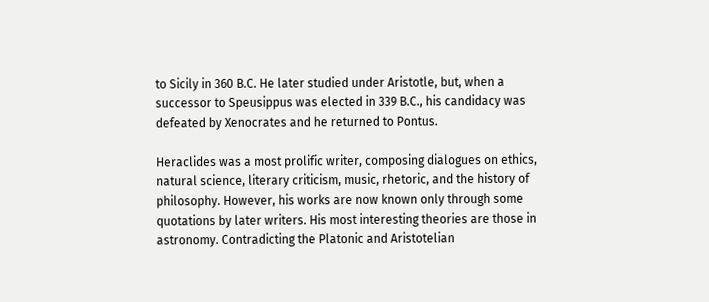to Sicily in 360 B.C. He later studied under Aristotle, but, when a successor to Speusippus was elected in 339 B.C., his candidacy was defeated by Xenocrates and he returned to Pontus.

Heraclides was a most prolific writer, composing dialogues on ethics, natural science, literary criticism, music, rhetoric, and the history of philosophy. However, his works are now known only through some quotations by later writers. His most interesting theories are those in astronomy. Contradicting the Platonic and Aristotelian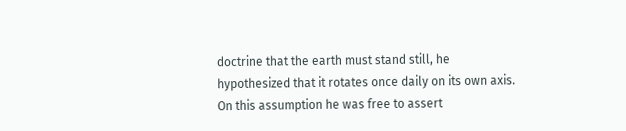doctrine that the earth must stand still, he hypothesized that it rotates once daily on its own axis. On this assumption he was free to assert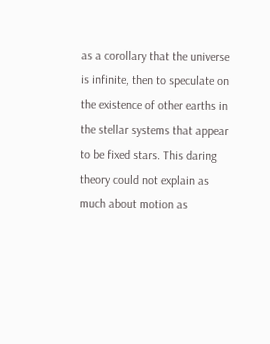as a corollary that the universe is infinite, then to speculate on the existence of other earths in the stellar systems that appear to be fixed stars. This daring theory could not explain as much about motion as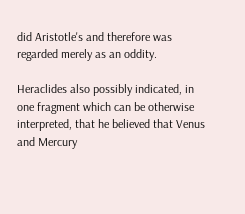did Aristotle's and therefore was regarded merely as an oddity.

Heraclides also possibly indicated, in one fragment which can be otherwise interpreted, that he believed that Venus and Mercury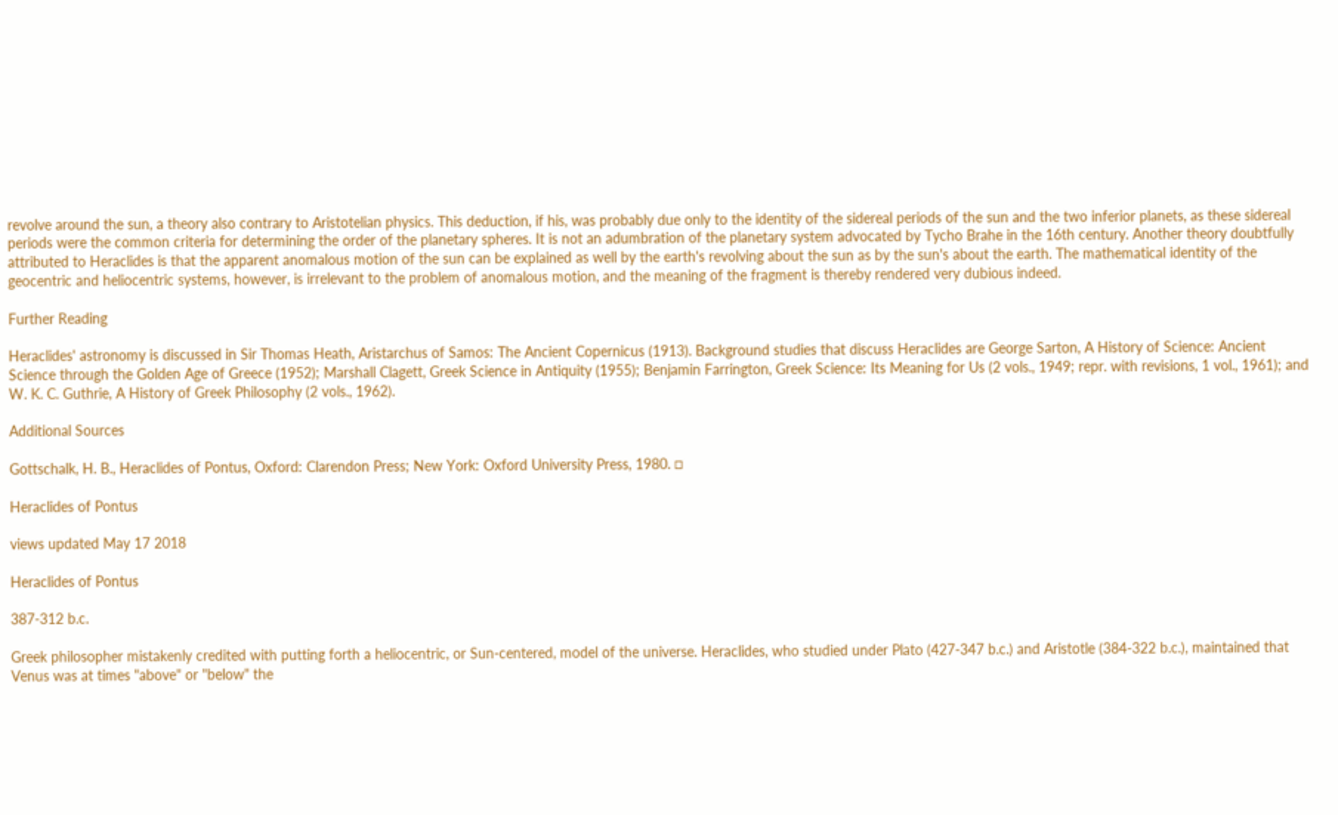revolve around the sun, a theory also contrary to Aristotelian physics. This deduction, if his, was probably due only to the identity of the sidereal periods of the sun and the two inferior planets, as these sidereal periods were the common criteria for determining the order of the planetary spheres. It is not an adumbration of the planetary system advocated by Tycho Brahe in the 16th century. Another theory doubtfully attributed to Heraclides is that the apparent anomalous motion of the sun can be explained as well by the earth's revolving about the sun as by the sun's about the earth. The mathematical identity of the geocentric and heliocentric systems, however, is irrelevant to the problem of anomalous motion, and the meaning of the fragment is thereby rendered very dubious indeed.

Further Reading

Heraclides' astronomy is discussed in Sir Thomas Heath, Aristarchus of Samos: The Ancient Copernicus (1913). Background studies that discuss Heraclides are George Sarton, A History of Science: Ancient Science through the Golden Age of Greece (1952); Marshall Clagett, Greek Science in Antiquity (1955); Benjamin Farrington, Greek Science: Its Meaning for Us (2 vols., 1949; repr. with revisions, 1 vol., 1961); and W. K. C. Guthrie, A History of Greek Philosophy (2 vols., 1962).

Additional Sources

Gottschalk, H. B., Heraclides of Pontus, Oxford: Clarendon Press; New York: Oxford University Press, 1980. □

Heraclides of Pontus

views updated May 17 2018

Heraclides of Pontus

387-312 b.c.

Greek philosopher mistakenly credited with putting forth a heliocentric, or Sun-centered, model of the universe. Heraclides, who studied under Plato (427-347 b.c.) and Aristotle (384-322 b.c.), maintained that Venus was at times "above" or "below" the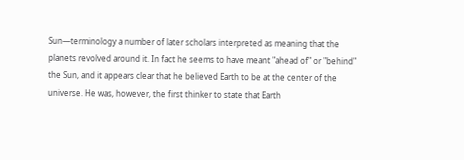Sun—terminology a number of later scholars interpreted as meaning that the planets revolved around it. In fact he seems to have meant "ahead of" or "behind" the Sun, and it appears clear that he believed Earth to be at the center of the universe. He was, however, the first thinker to state that Earth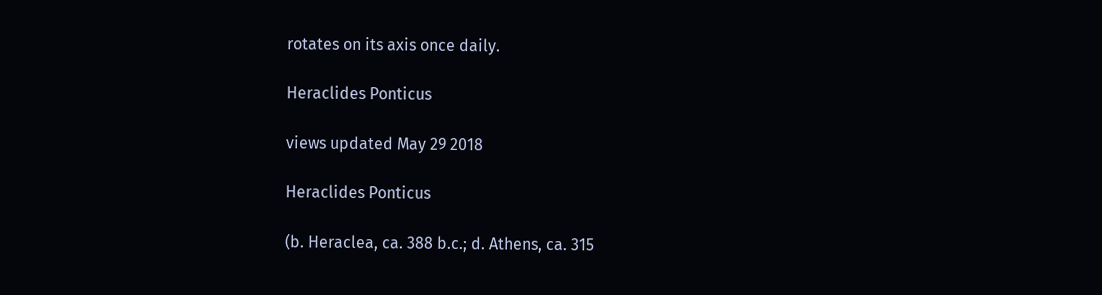rotates on its axis once daily.

Heraclides Ponticus

views updated May 29 2018

Heraclides Ponticus

(b. Heraclea, ca. 388 b.c.; d. Athens, ca. 315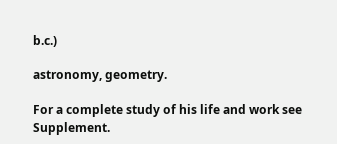b.c.)

astronomy, geometry.

For a complete study of his life and work see Supplement.